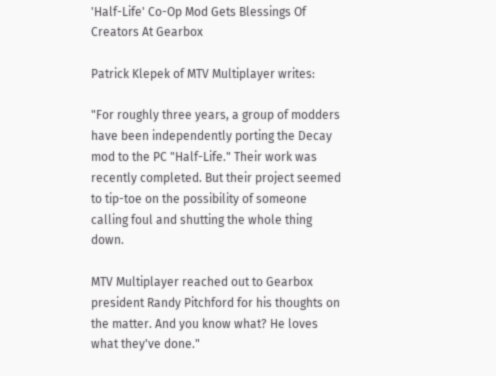'Half-Life' Co-Op Mod Gets Blessings Of Creators At Gearbox

Patrick Klepek of MTV Multiplayer writes:

"For roughly three years, a group of modders have been independently porting the Decay mod to the PC "Half-Life." Their work was recently completed. But their project seemed to tip-toe on the possibility of someone calling foul and shutting the whole thing down.

MTV Multiplayer reached out to Gearbox president Randy Pitchford for his thoughts on the matter. And you know what? He loves what they've done."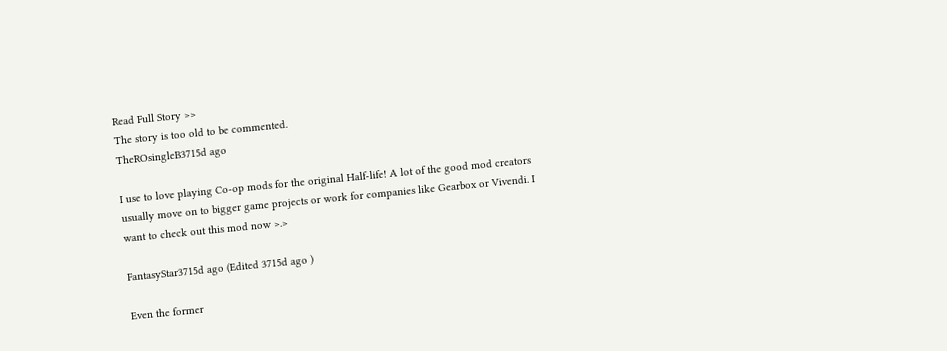Read Full Story >>
The story is too old to be commented.
TheROsingleB3715d ago

I use to love playing Co-op mods for the original Half-life! A lot of the good mod creators usually move on to bigger game projects or work for companies like Gearbox or Vivendi. I want to check out this mod now >.>

FantasyStar3715d ago (Edited 3715d ago )

Even the former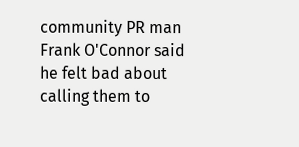community PR man Frank O'Connor said he felt bad about calling them to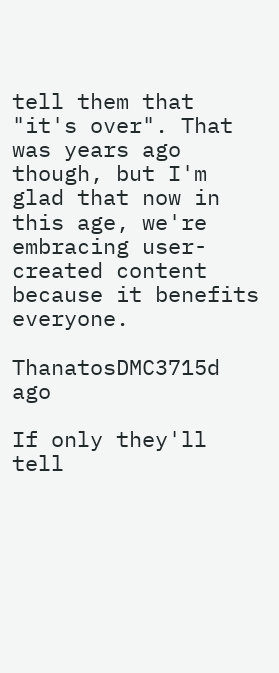tell them that "it's over". That was years ago though, but I'm glad that now in this age, we're embracing user-created content because it benefits everyone.

ThanatosDMC3715d ago

If only they'll tell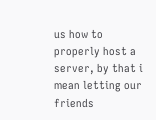us how to properly host a server, by that i mean letting our friends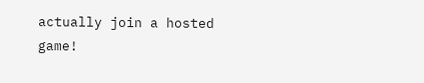actually join a hosted game!